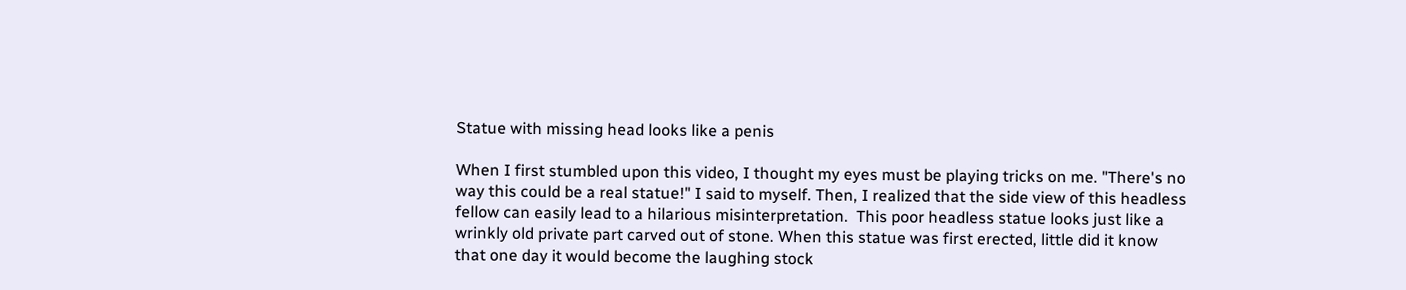Statue with missing head looks like a penis

When I first stumbled upon this video, I thought my eyes must be playing tricks on me. "There's no way this could be a real statue!" I said to myself. Then, I realized that the side view of this headless fellow can easily lead to a hilarious misinterpretation.  This poor headless statue looks just like a wrinkly old private part carved out of stone. When this statue was first erected, little did it know that one day it would become the laughing stock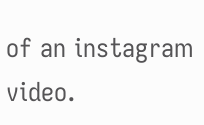of an instagram video.